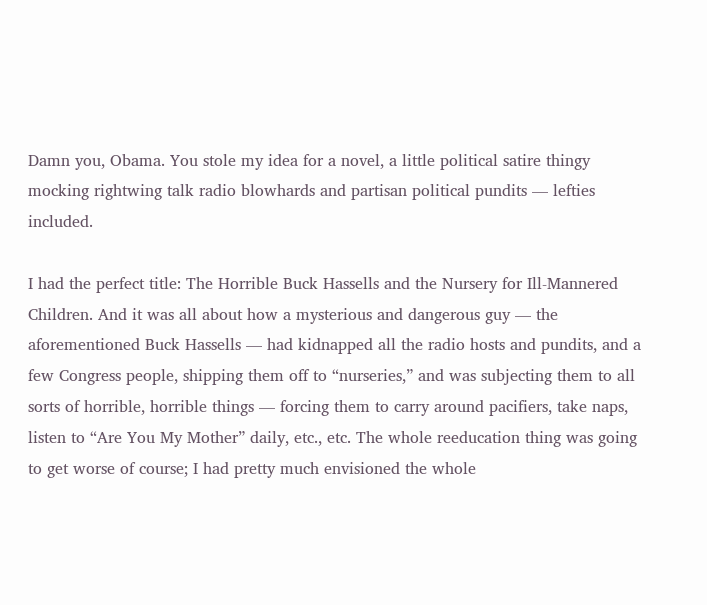Damn you, Obama. You stole my idea for a novel, a little political satire thingy mocking rightwing talk radio blowhards and partisan political pundits — lefties included.

I had the perfect title: The Horrible Buck Hassells and the Nursery for Ill-Mannered Children. And it was all about how a mysterious and dangerous guy — the aforementioned Buck Hassells — had kidnapped all the radio hosts and pundits, and a few Congress people, shipping them off to “nurseries,” and was subjecting them to all sorts of horrible, horrible things — forcing them to carry around pacifiers, take naps, listen to “Are You My Mother” daily, etc., etc. The whole reeducation thing was going to get worse of course; I had pretty much envisioned the whole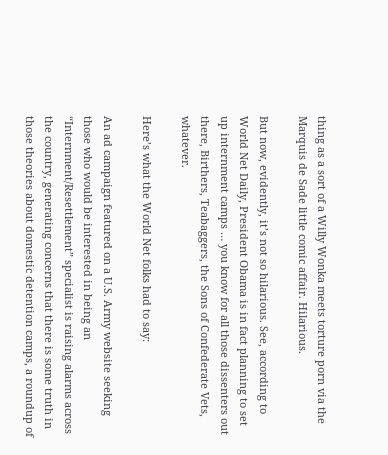thing as a sort of a Willy Wonka meets torture porn via the Marquis de Sade little comic affair. Hilarious.

But now, evidently, it’s not so hilarious. See, according to World Net Daily, President Obama is in fact planning to set up internment camps … you know for all those dissenters out there, Birthers, Teabaggers, the Sons of Confederate Vets, whatever.

Here’s what the World Net folks had to say:

An ad campaign featured on a U.S. Army website seeking those who would be interested in being an “Internment/Resettlement” specialist is raising alarms across the country, generating concerns that there is some truth in those theories about domestic detention camps, a roundup of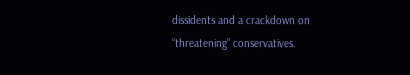dissidents and a crackdown on “threatening” conservatives.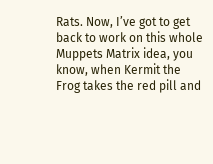Rats. Now, I’ve got to get back to work on this whole Muppets Matrix idea, you know, when Kermit the Frog takes the red pill and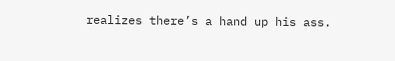realizes there’s a hand up his ass.